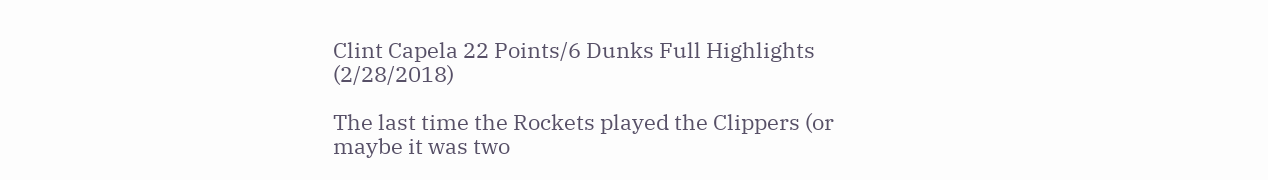Clint Capela 22 Points/6 Dunks Full Highlights (2/28/2018)

The last time the Rockets played the Clippers (or maybe it was two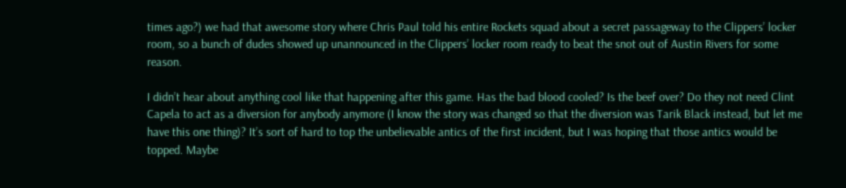times ago?) we had that awesome story where Chris Paul told his entire Rockets squad about a secret passageway to the Clippers’ locker room, so a bunch of dudes showed up unannounced in the Clippers’ locker room ready to beat the snot out of Austin Rivers for some reason.

I didn’t hear about anything cool like that happening after this game. Has the bad blood cooled? Is the beef over? Do they not need Clint Capela to act as a diversion for anybody anymore (I know the story was changed so that the diversion was Tarik Black instead, but let me have this one thing)? It’s sort of hard to top the unbelievable antics of the first incident, but I was hoping that those antics would be topped. Maybe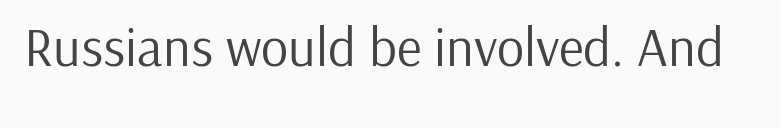Russians would be involved. And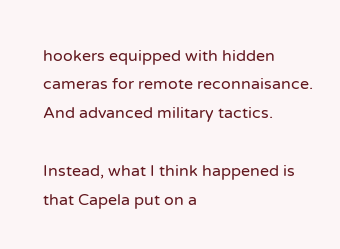hookers equipped with hidden cameras for remote reconnaisance. And advanced military tactics.

Instead, what I think happened is that Capela put on a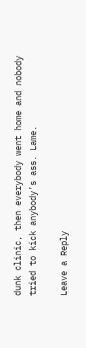dunk clinic, then everybody went home and nobody tried to kick anybody’s ass. Lame.

Leave a Reply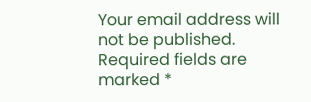Your email address will not be published. Required fields are marked *